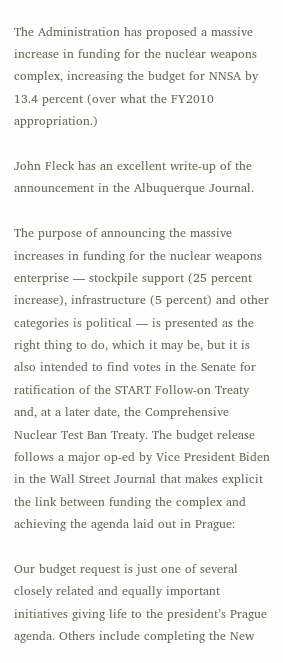The Administration has proposed a massive increase in funding for the nuclear weapons complex, increasing the budget for NNSA by 13.4 percent (over what the FY2010 appropriation.)

John Fleck has an excellent write-up of the announcement in the Albuquerque Journal.

The purpose of announcing the massive increases in funding for the nuclear weapons enterprise — stockpile support (25 percent increase), infrastructure (5 percent) and other categories is political — is presented as the right thing to do, which it may be, but it is also intended to find votes in the Senate for ratification of the START Follow-on Treaty and, at a later date, the Comprehensive Nuclear Test Ban Treaty. The budget release follows a major op-ed by Vice President Biden in the Wall Street Journal that makes explicit the link between funding the complex and achieving the agenda laid out in Prague:

Our budget request is just one of several closely related and equally important initiatives giving life to the president’s Prague agenda. Others include completing the New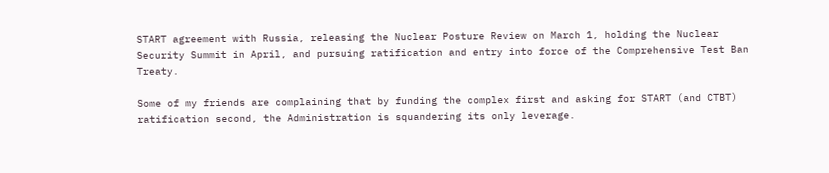START agreement with Russia, releasing the Nuclear Posture Review on March 1, holding the Nuclear Security Summit in April, and pursuing ratification and entry into force of the Comprehensive Test Ban Treaty.

Some of my friends are complaining that by funding the complex first and asking for START (and CTBT) ratification second, the Administration is squandering its only leverage.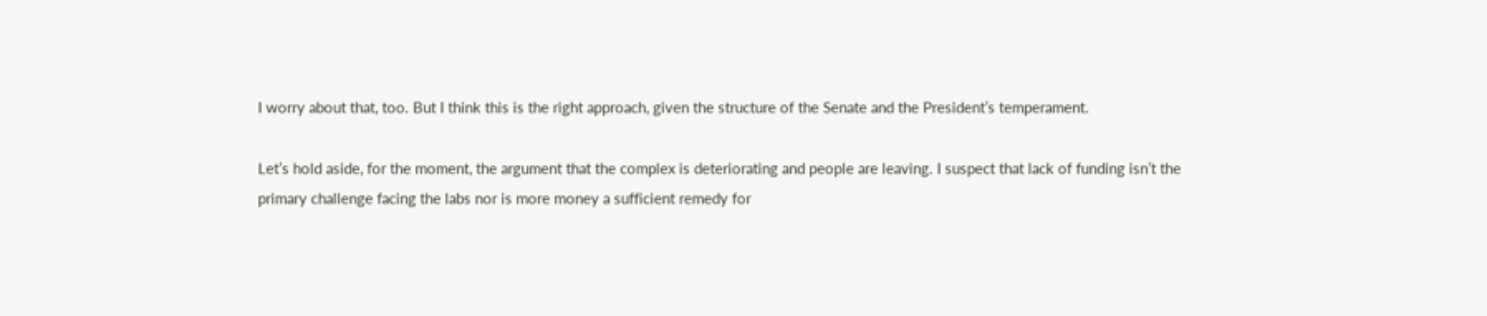I worry about that, too. But I think this is the right approach, given the structure of the Senate and the President’s temperament.

Let’s hold aside, for the moment, the argument that the complex is deteriorating and people are leaving. I suspect that lack of funding isn’t the primary challenge facing the labs nor is more money a sufficient remedy for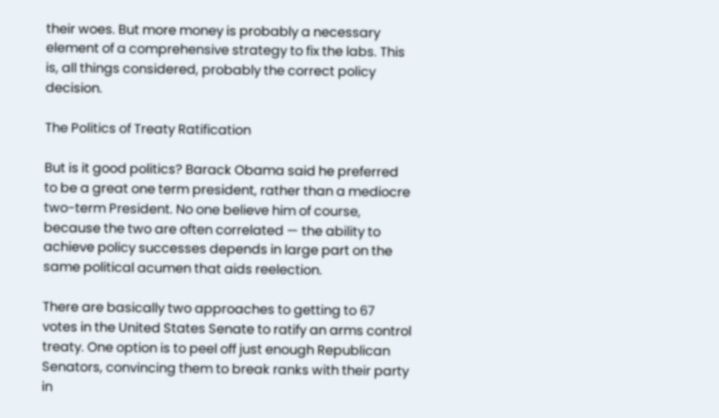their woes. But more money is probably a necessary element of a comprehensive strategy to fix the labs. This is, all things considered, probably the correct policy decision.

The Politics of Treaty Ratification

But is it good politics? Barack Obama said he preferred to be a great one term president, rather than a mediocre two-term President. No one believe him of course, because the two are often correlated — the ability to achieve policy successes depends in large part on the same political acumen that aids reelection.

There are basically two approaches to getting to 67 votes in the United States Senate to ratify an arms control treaty. One option is to peel off just enough Republican Senators, convincing them to break ranks with their party in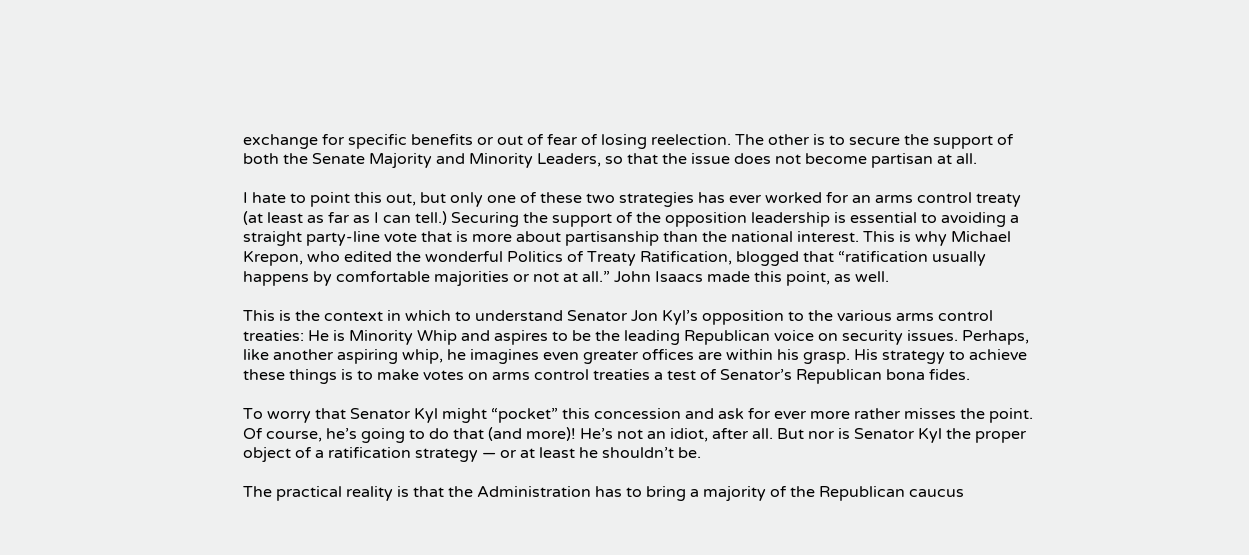exchange for specific benefits or out of fear of losing reelection. The other is to secure the support of both the Senate Majority and Minority Leaders, so that the issue does not become partisan at all.

I hate to point this out, but only one of these two strategies has ever worked for an arms control treaty (at least as far as I can tell.) Securing the support of the opposition leadership is essential to avoiding a straight party-line vote that is more about partisanship than the national interest. This is why Michael Krepon, who edited the wonderful Politics of Treaty Ratification, blogged that “ratification usually happens by comfortable majorities or not at all.” John Isaacs made this point, as well.

This is the context in which to understand Senator Jon Kyl’s opposition to the various arms control treaties: He is Minority Whip and aspires to be the leading Republican voice on security issues. Perhaps, like another aspiring whip, he imagines even greater offices are within his grasp. His strategy to achieve these things is to make votes on arms control treaties a test of Senator’s Republican bona fides.

To worry that Senator Kyl might “pocket” this concession and ask for ever more rather misses the point. Of course, he’s going to do that (and more)! He’s not an idiot, after all. But nor is Senator Kyl the proper object of a ratification strategy — or at least he shouldn’t be.

The practical reality is that the Administration has to bring a majority of the Republican caucus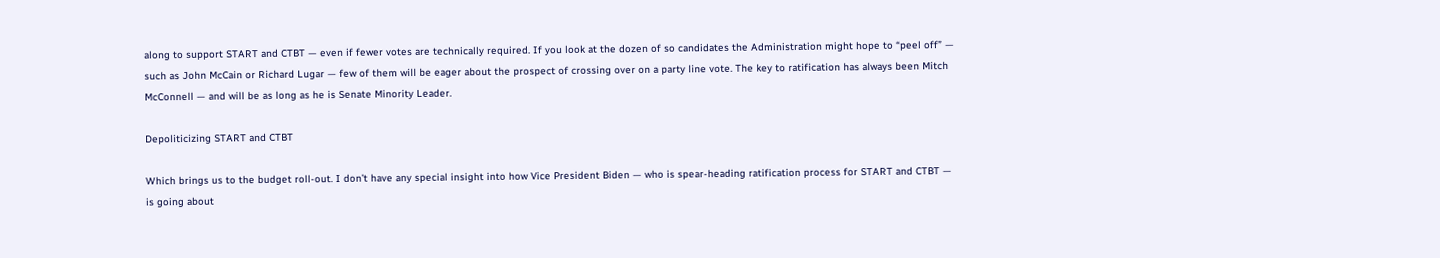along to support START and CTBT — even if fewer votes are technically required. If you look at the dozen of so candidates the Administration might hope to “peel off” — such as John McCain or Richard Lugar — few of them will be eager about the prospect of crossing over on a party line vote. The key to ratification has always been Mitch McConnell — and will be as long as he is Senate Minority Leader.

Depoliticizing START and CTBT

Which brings us to the budget roll-out. I don’t have any special insight into how Vice President Biden — who is spear-heading ratification process for START and CTBT — is going about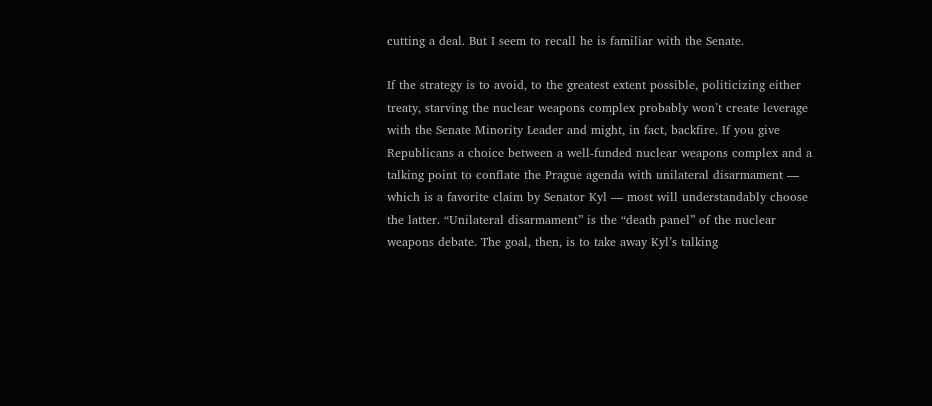cutting a deal. But I seem to recall he is familiar with the Senate.

If the strategy is to avoid, to the greatest extent possible, politicizing either treaty, starving the nuclear weapons complex probably won’t create leverage with the Senate Minority Leader and might, in fact, backfire. If you give Republicans a choice between a well-funded nuclear weapons complex and a talking point to conflate the Prague agenda with unilateral disarmament — which is a favorite claim by Senator Kyl — most will understandably choose the latter. “Unilateral disarmament” is the “death panel” of the nuclear weapons debate. The goal, then, is to take away Kyl’s talking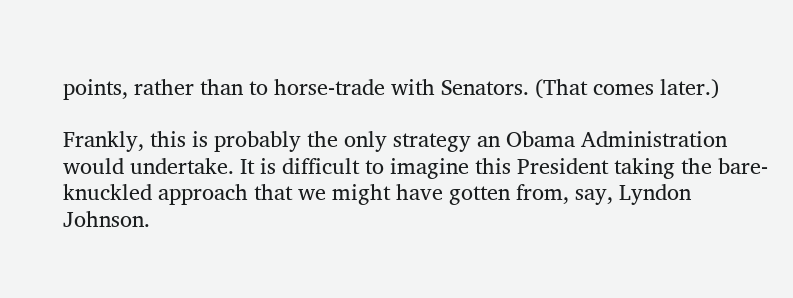points, rather than to horse-trade with Senators. (That comes later.)

Frankly, this is probably the only strategy an Obama Administration would undertake. It is difficult to imagine this President taking the bare-knuckled approach that we might have gotten from, say, Lyndon Johnson.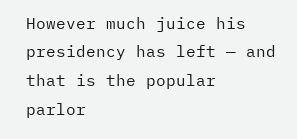However much juice his presidency has left — and that is the popular parlor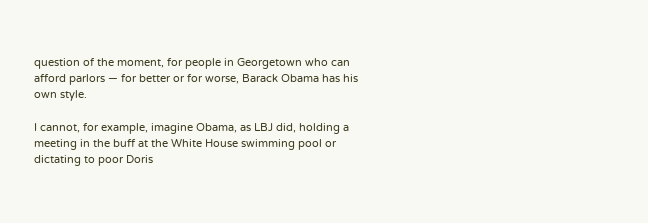question of the moment, for people in Georgetown who can afford parlors — for better or for worse, Barack Obama has his own style.

I cannot, for example, imagine Obama, as LBJ did, holding a meeting in the buff at the White House swimming pool or dictating to poor Doris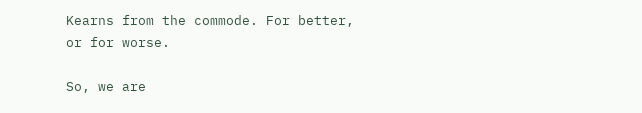Kearns from the commode. For better, or for worse.

So, we are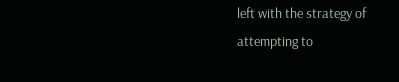left with the strategy of attempting to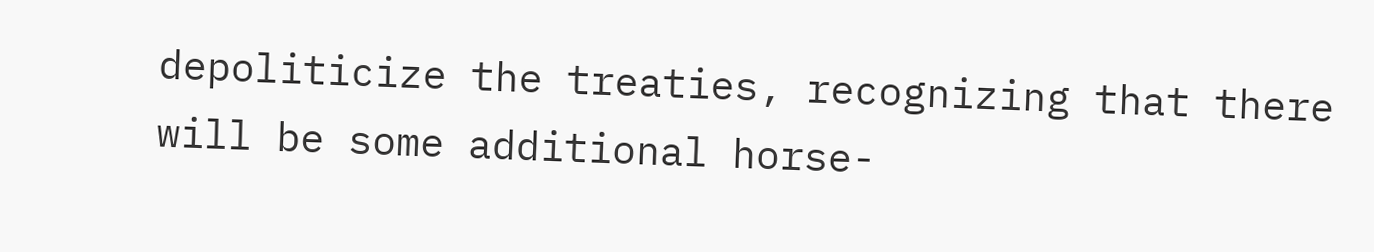depoliticize the treaties, recognizing that there will be some additional horse-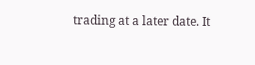trading at a later date. It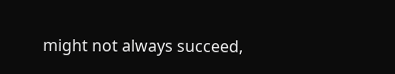might not always succeed,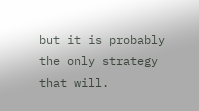but it is probably the only strategy that will.